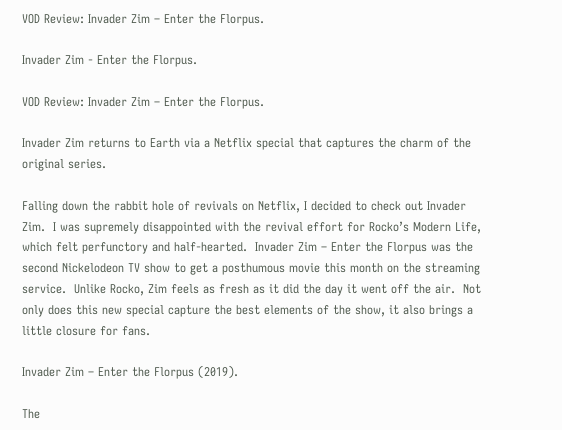VOD Review: Invader Zim – Enter the Florpus.

Invader Zim - Enter the Florpus.

VOD Review: Invader Zim – Enter the Florpus.

Invader Zim returns to Earth via a Netflix special that captures the charm of the original series.

Falling down the rabbit hole of revivals on Netflix, I decided to check out Invader Zim.  I was supremely disappointed with the revival effort for Rocko’s Modern Life, which felt perfunctory and half-hearted.  Invader Zim – Enter the Florpus was the second Nickelodeon TV show to get a posthumous movie this month on the streaming service.  Unlike Rocko, Zim feels as fresh as it did the day it went off the air.  Not only does this new special capture the best elements of the show, it also brings a little closure for fans.

Invader Zim – Enter the Florpus (2019).

The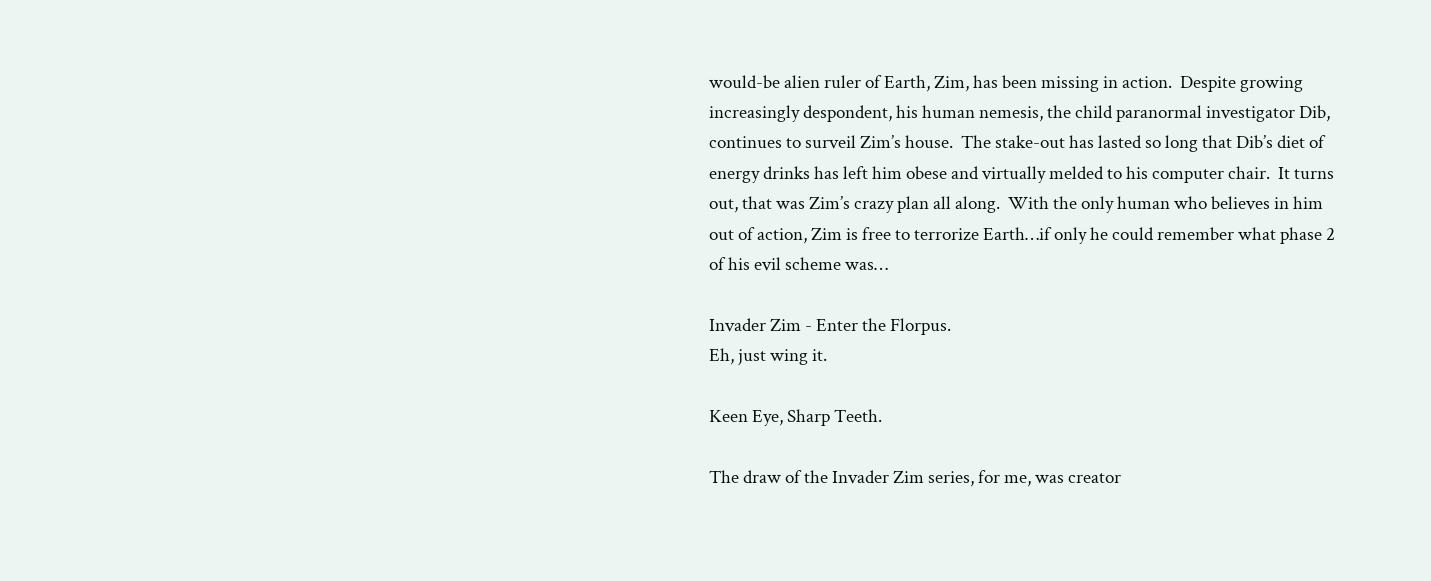would-be alien ruler of Earth, Zim, has been missing in action.  Despite growing increasingly despondent, his human nemesis, the child paranormal investigator Dib, continues to surveil Zim’s house.  The stake-out has lasted so long that Dib’s diet of energy drinks has left him obese and virtually melded to his computer chair.  It turns out, that was Zim’s crazy plan all along.  With the only human who believes in him out of action, Zim is free to terrorize Earth…if only he could remember what phase 2 of his evil scheme was…

Invader Zim - Enter the Florpus.
Eh, just wing it.

Keen Eye, Sharp Teeth.

The draw of the Invader Zim series, for me, was creator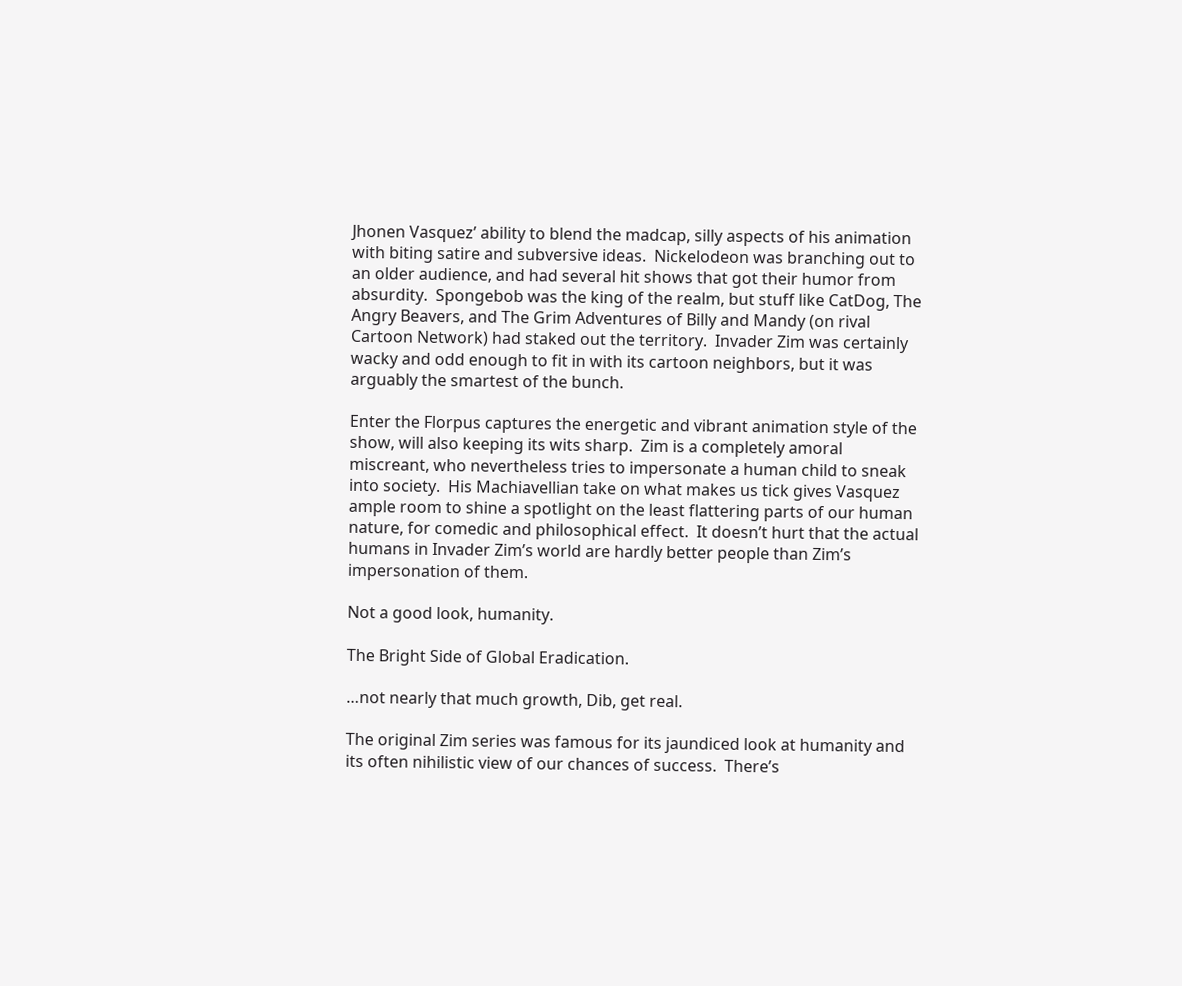Jhonen Vasquez’ ability to blend the madcap, silly aspects of his animation with biting satire and subversive ideas.  Nickelodeon was branching out to an older audience, and had several hit shows that got their humor from absurdity.  Spongebob was the king of the realm, but stuff like CatDog, The Angry Beavers, and The Grim Adventures of Billy and Mandy (on rival Cartoon Network) had staked out the territory.  Invader Zim was certainly wacky and odd enough to fit in with its cartoon neighbors, but it was arguably the smartest of the bunch.

Enter the Florpus captures the energetic and vibrant animation style of the show, will also keeping its wits sharp.  Zim is a completely amoral miscreant, who nevertheless tries to impersonate a human child to sneak into society.  His Machiavellian take on what makes us tick gives Vasquez ample room to shine a spotlight on the least flattering parts of our human nature, for comedic and philosophical effect.  It doesn’t hurt that the actual humans in Invader Zim’s world are hardly better people than Zim’s impersonation of them.

Not a good look, humanity.

The Bright Side of Global Eradication.

…not nearly that much growth, Dib, get real.

The original Zim series was famous for its jaundiced look at humanity and its often nihilistic view of our chances of success.  There’s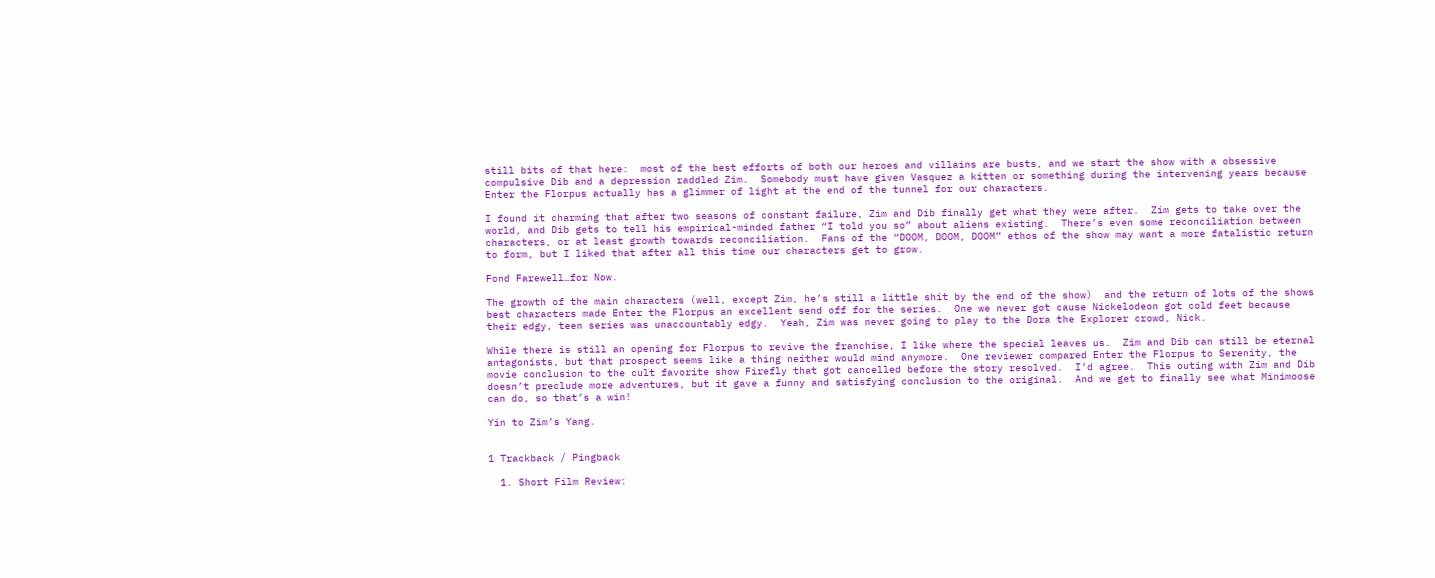still bits of that here:  most of the best efforts of both our heroes and villains are busts, and we start the show with a obsessive compulsive Dib and a depression raddled Zim.  Somebody must have given Vasquez a kitten or something during the intervening years because Enter the Florpus actually has a glimmer of light at the end of the tunnel for our characters.

I found it charming that after two seasons of constant failure, Zim and Dib finally get what they were after.  Zim gets to take over the world, and Dib gets to tell his empirical-minded father “I told you so” about aliens existing.  There’s even some reconciliation between characters, or at least growth towards reconciliation.  Fans of the “DOOM, DOOM, DOOM” ethos of the show may want a more fatalistic return to form, but I liked that after all this time our characters get to grow.

Fond Farewell…for Now.

The growth of the main characters (well, except Zim, he’s still a little shit by the end of the show)  and the return of lots of the shows best characters made Enter the Florpus an excellent send off for the series.  One we never got cause Nickelodeon got cold feet because their edgy, teen series was unaccountably edgy.  Yeah, Zim was never going to play to the Dora the Explorer crowd, Nick.

While there is still an opening for Florpus to revive the franchise, I like where the special leaves us.  Zim and Dib can still be eternal antagonists, but that prospect seems like a thing neither would mind anymore.  One reviewer compared Enter the Florpus to Serenity, the movie conclusion to the cult favorite show Firefly that got cancelled before the story resolved.  I’d agree.  This outing with Zim and Dib doesn’t preclude more adventures, but it gave a funny and satisfying conclusion to the original.  And we get to finally see what Minimoose can do, so that’s a win!

Yin to Zim’s Yang.


1 Trackback / Pingback

  1. Short Film Review: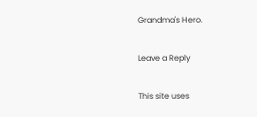Grandma's Hero.

Leave a Reply

This site uses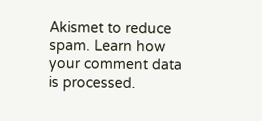Akismet to reduce spam. Learn how your comment data is processed.